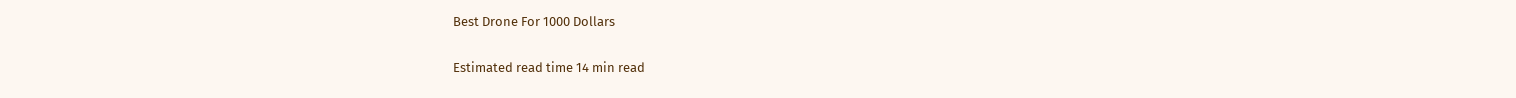Best Drone For 1000 Dollars

Estimated read time 14 min read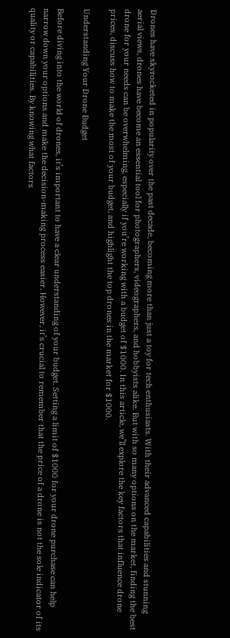Drones have skyrocketed in popularity over the past decade, becoming more than just a toy for tech enthusiasts. With their advanced capabilities and stunning aerial views, drones have become an essential tool for photographers, videographers, and hobbyists alike. But with so many options on the market, finding the best drone for your needs can be overwhelming, especially if you’re working with a budget of $1000. In this article, we’ll explore the key factors that influence drone prices, discuss how to make the most of your budget, and highlight the top drones in the market for $1000.

Understanding Your Drone Budget

Before diving into the world of drones, it’s important to have a clear understanding of your budget. Setting a limit of $1000 for your drone purchase can help narrow down your options and make the decision-making process easier. However, it’s crucial to remember that the price of a drone is not the sole indicator of its quality or capabilities. By knowing what factors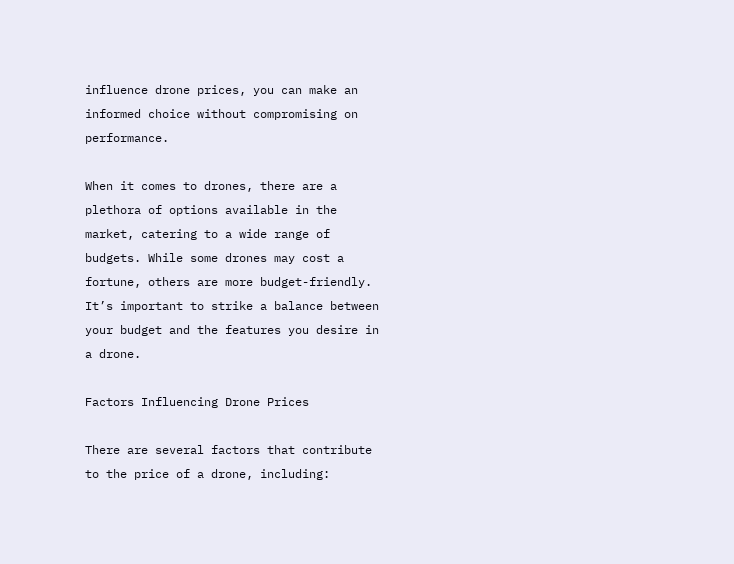influence drone prices, you can make an informed choice without compromising on performance.

When it comes to drones, there are a plethora of options available in the market, catering to a wide range of budgets. While some drones may cost a fortune, others are more budget-friendly. It’s important to strike a balance between your budget and the features you desire in a drone.

Factors Influencing Drone Prices

There are several factors that contribute to the price of a drone, including: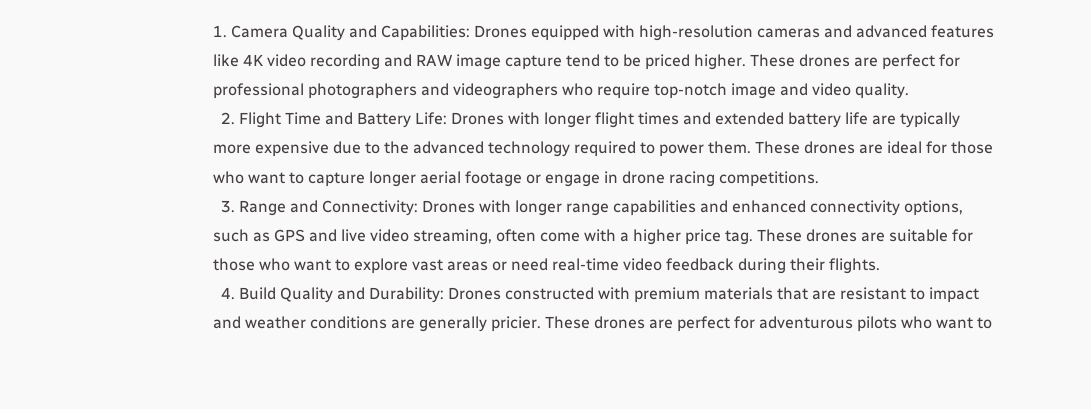1. Camera Quality and Capabilities: Drones equipped with high-resolution cameras and advanced features like 4K video recording and RAW image capture tend to be priced higher. These drones are perfect for professional photographers and videographers who require top-notch image and video quality.
  2. Flight Time and Battery Life: Drones with longer flight times and extended battery life are typically more expensive due to the advanced technology required to power them. These drones are ideal for those who want to capture longer aerial footage or engage in drone racing competitions.
  3. Range and Connectivity: Drones with longer range capabilities and enhanced connectivity options, such as GPS and live video streaming, often come with a higher price tag. These drones are suitable for those who want to explore vast areas or need real-time video feedback during their flights.
  4. Build Quality and Durability: Drones constructed with premium materials that are resistant to impact and weather conditions are generally pricier. These drones are perfect for adventurous pilots who want to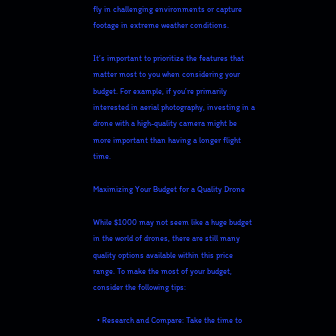fly in challenging environments or capture footage in extreme weather conditions.

It’s important to prioritize the features that matter most to you when considering your budget. For example, if you’re primarily interested in aerial photography, investing in a drone with a high-quality camera might be more important than having a longer flight time.

Maximizing Your Budget for a Quality Drone

While $1000 may not seem like a huge budget in the world of drones, there are still many quality options available within this price range. To make the most of your budget, consider the following tips:

  • Research and Compare: Take the time to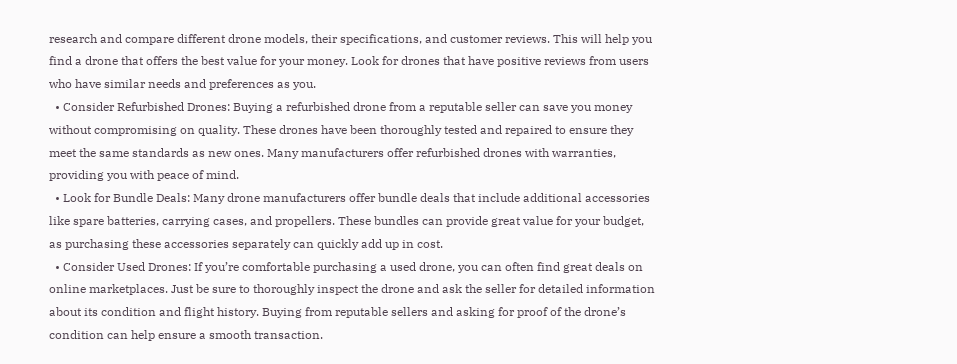research and compare different drone models, their specifications, and customer reviews. This will help you find a drone that offers the best value for your money. Look for drones that have positive reviews from users who have similar needs and preferences as you.
  • Consider Refurbished Drones: Buying a refurbished drone from a reputable seller can save you money without compromising on quality. These drones have been thoroughly tested and repaired to ensure they meet the same standards as new ones. Many manufacturers offer refurbished drones with warranties, providing you with peace of mind.
  • Look for Bundle Deals: Many drone manufacturers offer bundle deals that include additional accessories like spare batteries, carrying cases, and propellers. These bundles can provide great value for your budget, as purchasing these accessories separately can quickly add up in cost.
  • Consider Used Drones: If you’re comfortable purchasing a used drone, you can often find great deals on online marketplaces. Just be sure to thoroughly inspect the drone and ask the seller for detailed information about its condition and flight history. Buying from reputable sellers and asking for proof of the drone’s condition can help ensure a smooth transaction.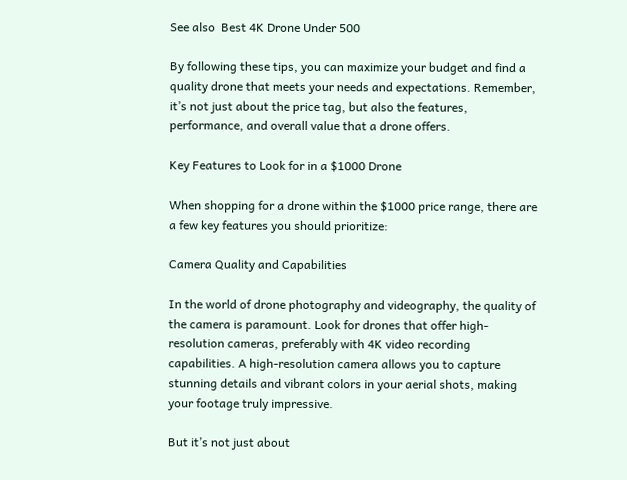See also  Best 4K Drone Under 500

By following these tips, you can maximize your budget and find a quality drone that meets your needs and expectations. Remember, it’s not just about the price tag, but also the features, performance, and overall value that a drone offers.

Key Features to Look for in a $1000 Drone

When shopping for a drone within the $1000 price range, there are a few key features you should prioritize:

Camera Quality and Capabilities

In the world of drone photography and videography, the quality of the camera is paramount. Look for drones that offer high-resolution cameras, preferably with 4K video recording capabilities. A high-resolution camera allows you to capture stunning details and vibrant colors in your aerial shots, making your footage truly impressive.

But it’s not just about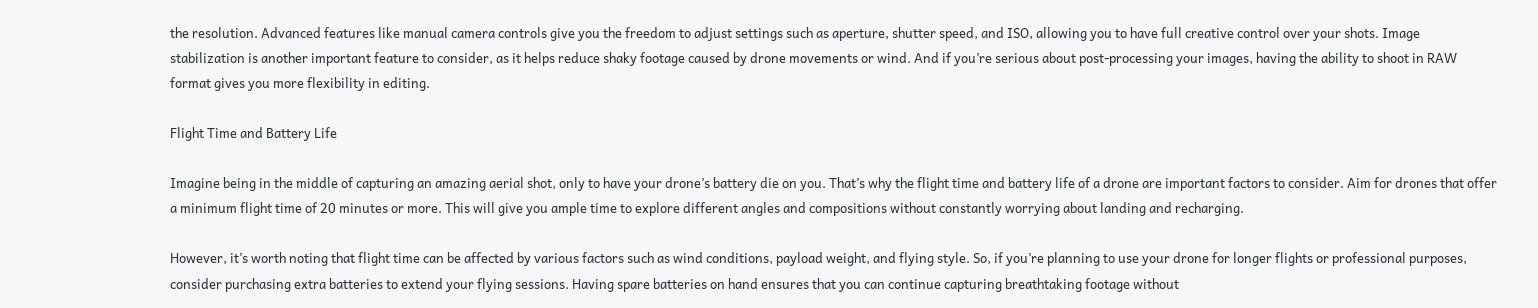the resolution. Advanced features like manual camera controls give you the freedom to adjust settings such as aperture, shutter speed, and ISO, allowing you to have full creative control over your shots. Image stabilization is another important feature to consider, as it helps reduce shaky footage caused by drone movements or wind. And if you’re serious about post-processing your images, having the ability to shoot in RAW format gives you more flexibility in editing.

Flight Time and Battery Life

Imagine being in the middle of capturing an amazing aerial shot, only to have your drone’s battery die on you. That’s why the flight time and battery life of a drone are important factors to consider. Aim for drones that offer a minimum flight time of 20 minutes or more. This will give you ample time to explore different angles and compositions without constantly worrying about landing and recharging.

However, it’s worth noting that flight time can be affected by various factors such as wind conditions, payload weight, and flying style. So, if you’re planning to use your drone for longer flights or professional purposes, consider purchasing extra batteries to extend your flying sessions. Having spare batteries on hand ensures that you can continue capturing breathtaking footage without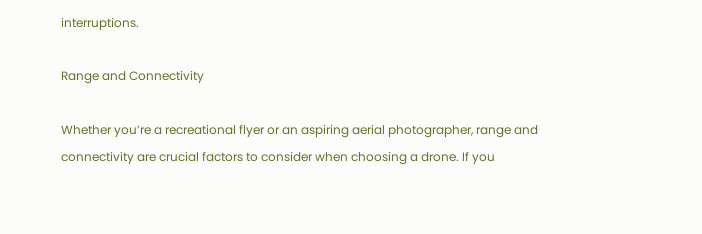interruptions.

Range and Connectivity

Whether you’re a recreational flyer or an aspiring aerial photographer, range and connectivity are crucial factors to consider when choosing a drone. If you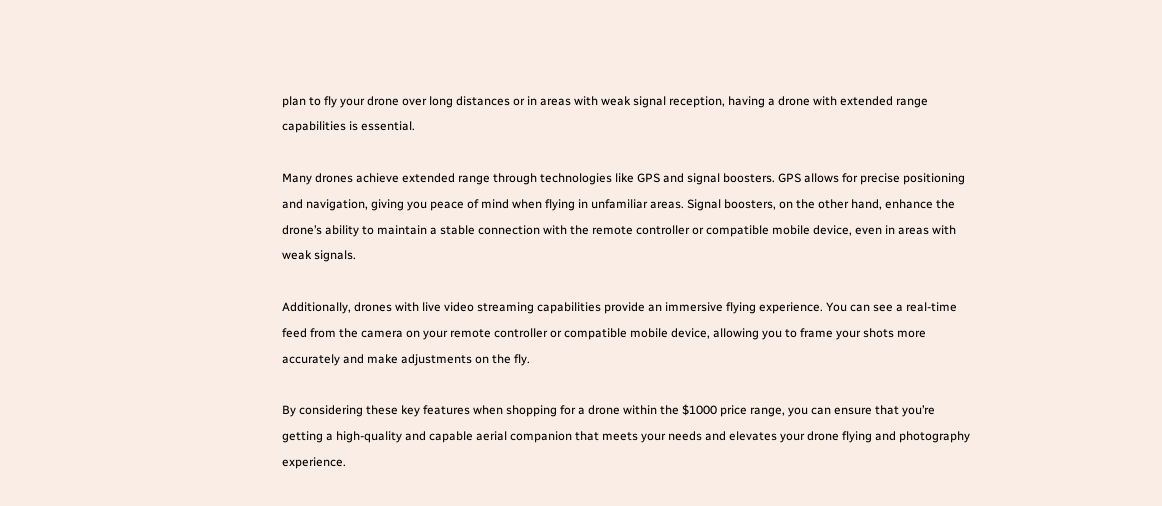plan to fly your drone over long distances or in areas with weak signal reception, having a drone with extended range capabilities is essential.

Many drones achieve extended range through technologies like GPS and signal boosters. GPS allows for precise positioning and navigation, giving you peace of mind when flying in unfamiliar areas. Signal boosters, on the other hand, enhance the drone’s ability to maintain a stable connection with the remote controller or compatible mobile device, even in areas with weak signals.

Additionally, drones with live video streaming capabilities provide an immersive flying experience. You can see a real-time feed from the camera on your remote controller or compatible mobile device, allowing you to frame your shots more accurately and make adjustments on the fly.

By considering these key features when shopping for a drone within the $1000 price range, you can ensure that you’re getting a high-quality and capable aerial companion that meets your needs and elevates your drone flying and photography experience.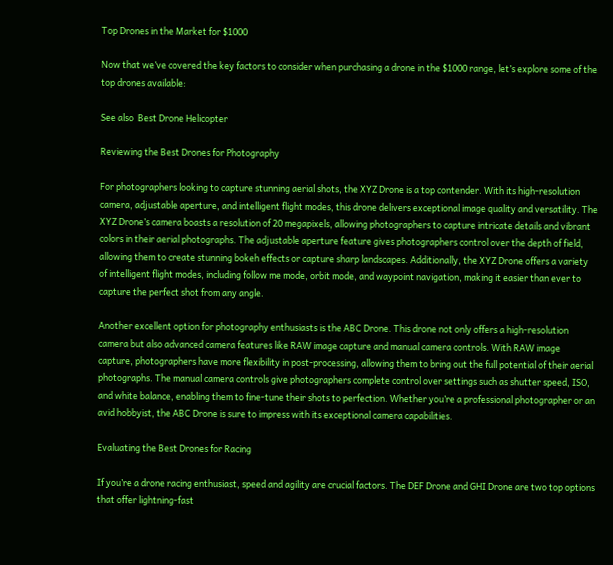Top Drones in the Market for $1000

Now that we’ve covered the key factors to consider when purchasing a drone in the $1000 range, let’s explore some of the top drones available:

See also  Best Drone Helicopter

Reviewing the Best Drones for Photography

For photographers looking to capture stunning aerial shots, the XYZ Drone is a top contender. With its high-resolution camera, adjustable aperture, and intelligent flight modes, this drone delivers exceptional image quality and versatility. The XYZ Drone’s camera boasts a resolution of 20 megapixels, allowing photographers to capture intricate details and vibrant colors in their aerial photographs. The adjustable aperture feature gives photographers control over the depth of field, allowing them to create stunning bokeh effects or capture sharp landscapes. Additionally, the XYZ Drone offers a variety of intelligent flight modes, including follow me mode, orbit mode, and waypoint navigation, making it easier than ever to capture the perfect shot from any angle.

Another excellent option for photography enthusiasts is the ABC Drone. This drone not only offers a high-resolution camera but also advanced camera features like RAW image capture and manual camera controls. With RAW image capture, photographers have more flexibility in post-processing, allowing them to bring out the full potential of their aerial photographs. The manual camera controls give photographers complete control over settings such as shutter speed, ISO, and white balance, enabling them to fine-tune their shots to perfection. Whether you’re a professional photographer or an avid hobbyist, the ABC Drone is sure to impress with its exceptional camera capabilities.

Evaluating the Best Drones for Racing

If you’re a drone racing enthusiast, speed and agility are crucial factors. The DEF Drone and GHI Drone are two top options that offer lightning-fast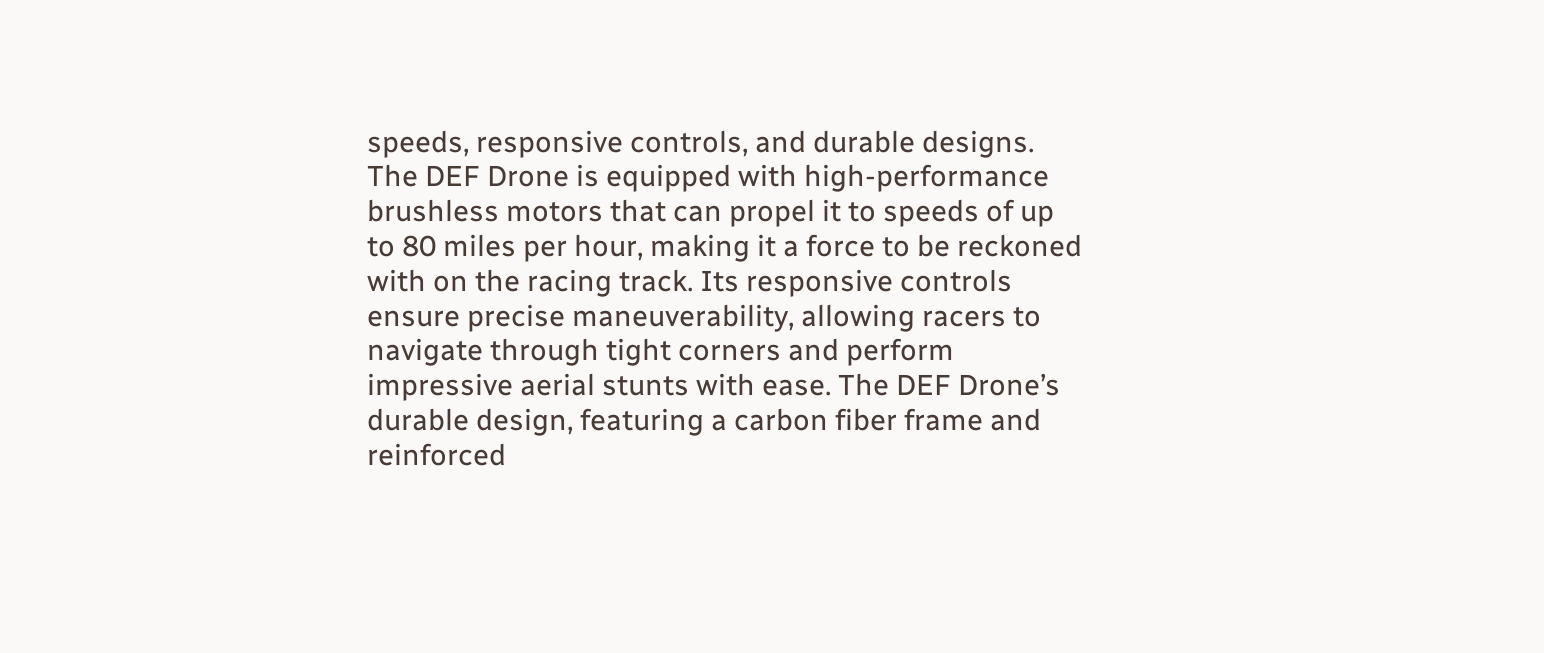speeds, responsive controls, and durable designs. The DEF Drone is equipped with high-performance brushless motors that can propel it to speeds of up to 80 miles per hour, making it a force to be reckoned with on the racing track. Its responsive controls ensure precise maneuverability, allowing racers to navigate through tight corners and perform impressive aerial stunts with ease. The DEF Drone’s durable design, featuring a carbon fiber frame and reinforced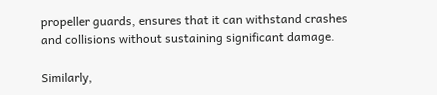propeller guards, ensures that it can withstand crashes and collisions without sustaining significant damage.

Similarly,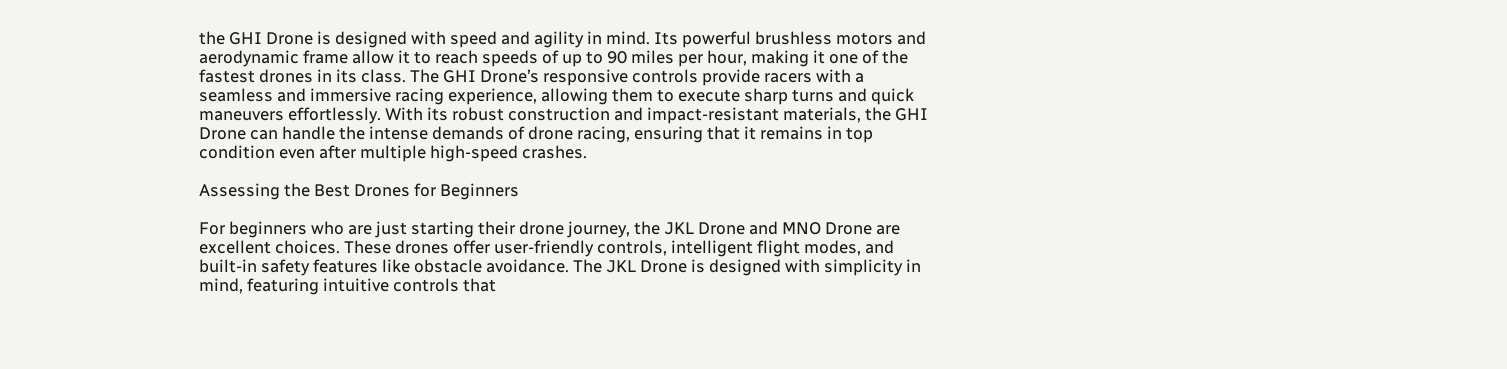the GHI Drone is designed with speed and agility in mind. Its powerful brushless motors and aerodynamic frame allow it to reach speeds of up to 90 miles per hour, making it one of the fastest drones in its class. The GHI Drone’s responsive controls provide racers with a seamless and immersive racing experience, allowing them to execute sharp turns and quick maneuvers effortlessly. With its robust construction and impact-resistant materials, the GHI Drone can handle the intense demands of drone racing, ensuring that it remains in top condition even after multiple high-speed crashes.

Assessing the Best Drones for Beginners

For beginners who are just starting their drone journey, the JKL Drone and MNO Drone are excellent choices. These drones offer user-friendly controls, intelligent flight modes, and built-in safety features like obstacle avoidance. The JKL Drone is designed with simplicity in mind, featuring intuitive controls that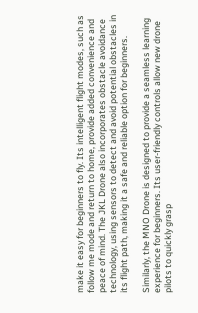make it easy for beginners to fly. Its intelligent flight modes, such as follow me mode and return to home, provide added convenience and peace of mind. The JKL Drone also incorporates obstacle avoidance technology, using sensors to detect and avoid potential obstacles in its flight path, making it a safe and reliable option for beginners.

Similarly, the MNO Drone is designed to provide a seamless learning experience for beginners. Its user-friendly controls allow new drone pilots to quickly grasp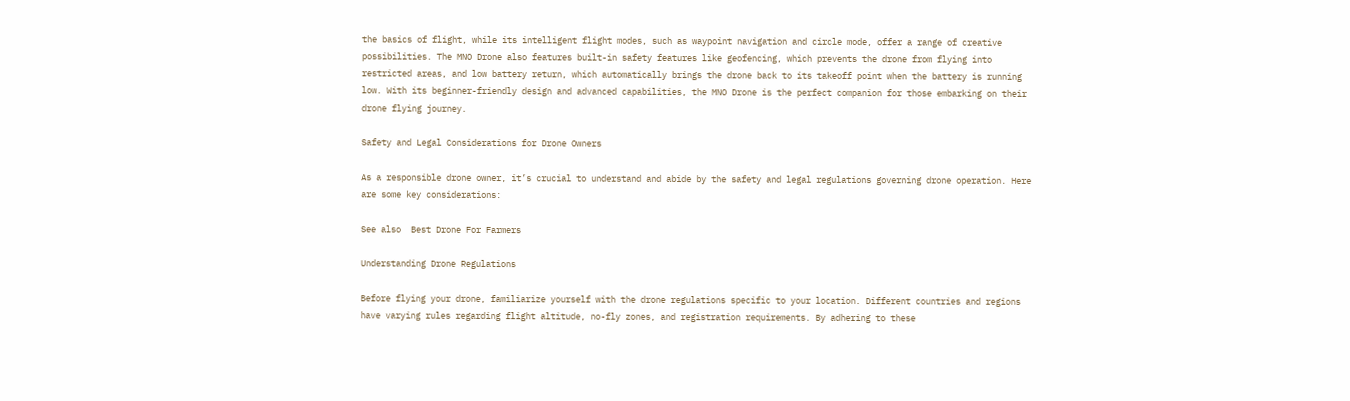the basics of flight, while its intelligent flight modes, such as waypoint navigation and circle mode, offer a range of creative possibilities. The MNO Drone also features built-in safety features like geofencing, which prevents the drone from flying into restricted areas, and low battery return, which automatically brings the drone back to its takeoff point when the battery is running low. With its beginner-friendly design and advanced capabilities, the MNO Drone is the perfect companion for those embarking on their drone flying journey.

Safety and Legal Considerations for Drone Owners

As a responsible drone owner, it’s crucial to understand and abide by the safety and legal regulations governing drone operation. Here are some key considerations:

See also  Best Drone For Farmers

Understanding Drone Regulations

Before flying your drone, familiarize yourself with the drone regulations specific to your location. Different countries and regions have varying rules regarding flight altitude, no-fly zones, and registration requirements. By adhering to these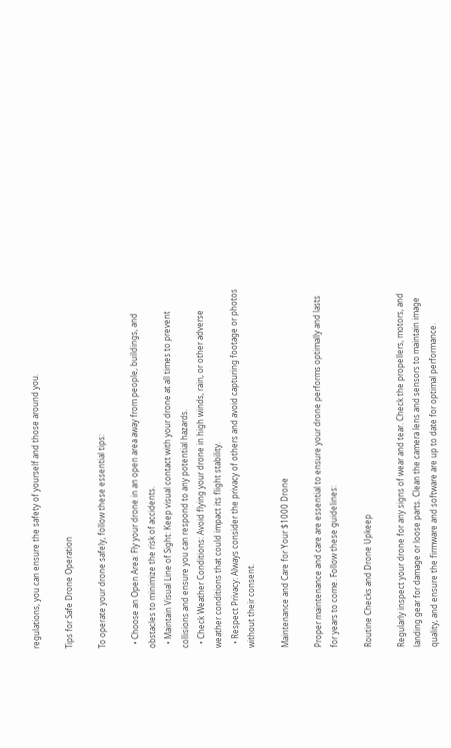regulations, you can ensure the safety of yourself and those around you.

Tips for Safe Drone Operation

To operate your drone safely, follow these essential tips:

  • Choose an Open Area: Fly your drone in an open area away from people, buildings, and obstacles to minimize the risk of accidents.
  • Maintain Visual Line of Sight: Keep visual contact with your drone at all times to prevent collisions and ensure you can respond to any potential hazards.
  • Check Weather Conditions: Avoid flying your drone in high winds, rain, or other adverse weather conditions that could impact its flight stability.
  • Respect Privacy: Always consider the privacy of others and avoid capturing footage or photos without their consent.

Maintenance and Care for Your $1000 Drone

Proper maintenance and care are essential to ensure your drone performs optimally and lasts for years to come. Follow these guidelines:

Routine Checks and Drone Upkeep

Regularly inspect your drone for any signs of wear and tear. Check the propellers, motors, and landing gear for damage or loose parts. Clean the camera lens and sensors to maintain image quality, and ensure the firmware and software are up to date for optimal performance.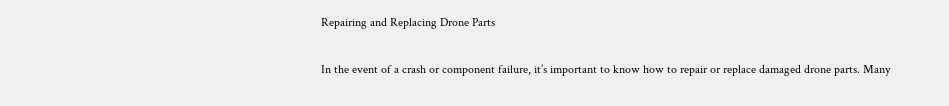Repairing and Replacing Drone Parts

In the event of a crash or component failure, it’s important to know how to repair or replace damaged drone parts. Many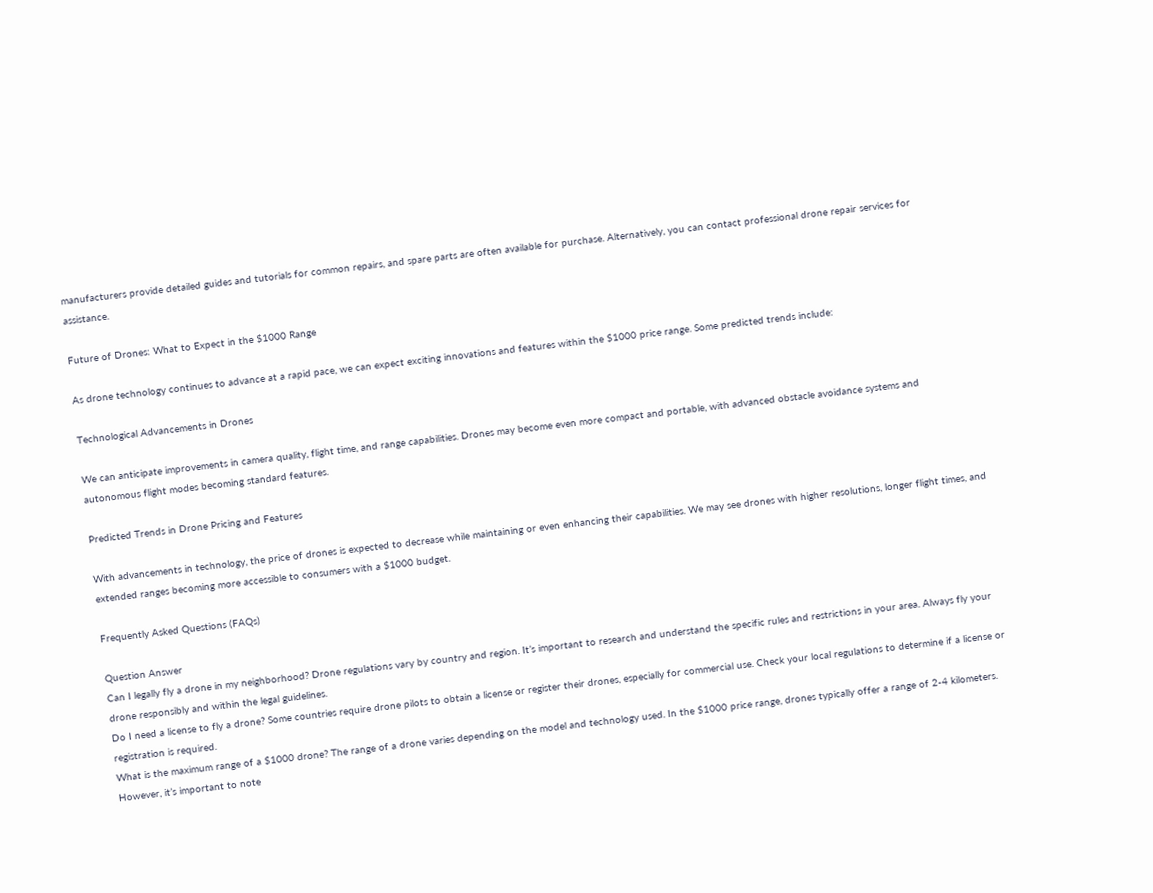manufacturers provide detailed guides and tutorials for common repairs, and spare parts are often available for purchase. Alternatively, you can contact professional drone repair services for assistance.

Future of Drones: What to Expect in the $1000 Range

As drone technology continues to advance at a rapid pace, we can expect exciting innovations and features within the $1000 price range. Some predicted trends include:

Technological Advancements in Drones

We can anticipate improvements in camera quality, flight time, and range capabilities. Drones may become even more compact and portable, with advanced obstacle avoidance systems and autonomous flight modes becoming standard features.

Predicted Trends in Drone Pricing and Features

With advancements in technology, the price of drones is expected to decrease while maintaining or even enhancing their capabilities. We may see drones with higher resolutions, longer flight times, and extended ranges becoming more accessible to consumers with a $1000 budget.

Frequently Asked Questions (FAQs)

Question Answer
Can I legally fly a drone in my neighborhood? Drone regulations vary by country and region. It’s important to research and understand the specific rules and restrictions in your area. Always fly your drone responsibly and within the legal guidelines.
Do I need a license to fly a drone? Some countries require drone pilots to obtain a license or register their drones, especially for commercial use. Check your local regulations to determine if a license or registration is required.
What is the maximum range of a $1000 drone? The range of a drone varies depending on the model and technology used. In the $1000 price range, drones typically offer a range of 2-4 kilometers. However, it’s important to note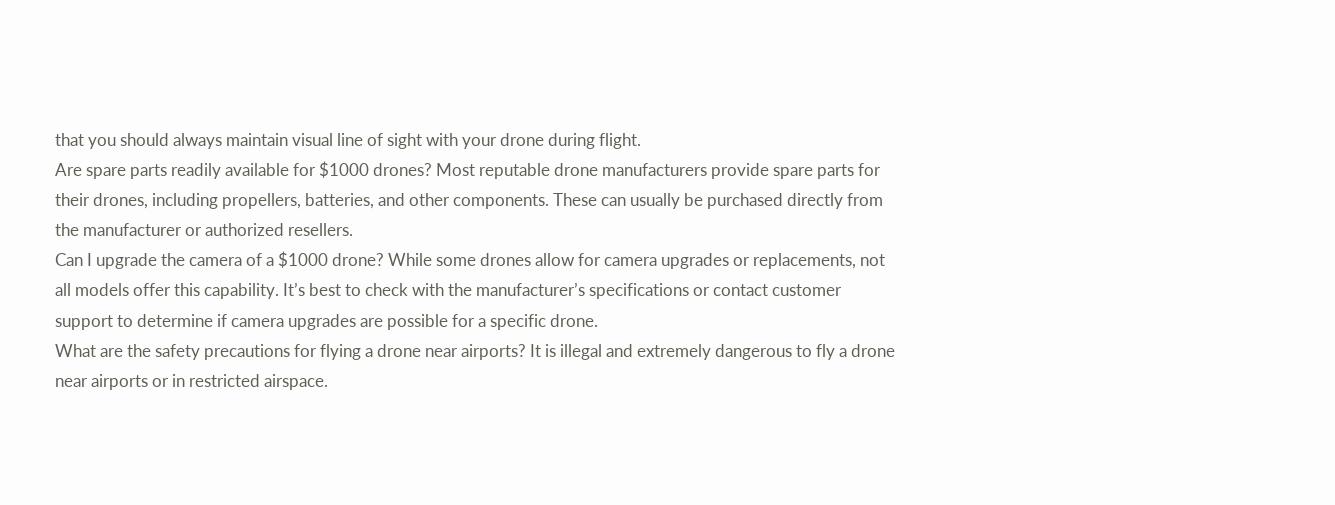that you should always maintain visual line of sight with your drone during flight.
Are spare parts readily available for $1000 drones? Most reputable drone manufacturers provide spare parts for their drones, including propellers, batteries, and other components. These can usually be purchased directly from the manufacturer or authorized resellers.
Can I upgrade the camera of a $1000 drone? While some drones allow for camera upgrades or replacements, not all models offer this capability. It’s best to check with the manufacturer’s specifications or contact customer support to determine if camera upgrades are possible for a specific drone.
What are the safety precautions for flying a drone near airports? It is illegal and extremely dangerous to fly a drone near airports or in restricted airspace.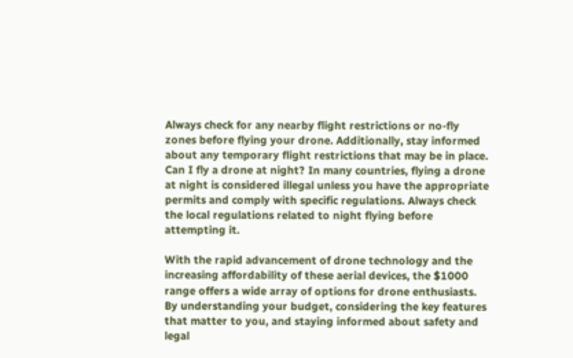Always check for any nearby flight restrictions or no-fly zones before flying your drone. Additionally, stay informed about any temporary flight restrictions that may be in place.
Can I fly a drone at night? In many countries, flying a drone at night is considered illegal unless you have the appropriate permits and comply with specific regulations. Always check the local regulations related to night flying before attempting it.

With the rapid advancement of drone technology and the increasing affordability of these aerial devices, the $1000 range offers a wide array of options for drone enthusiasts. By understanding your budget, considering the key features that matter to you, and staying informed about safety and legal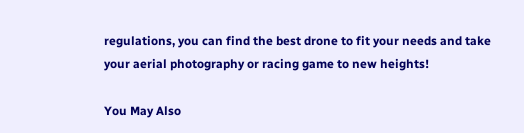regulations, you can find the best drone to fit your needs and take your aerial photography or racing game to new heights!

You May Also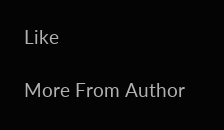Like

More From Author